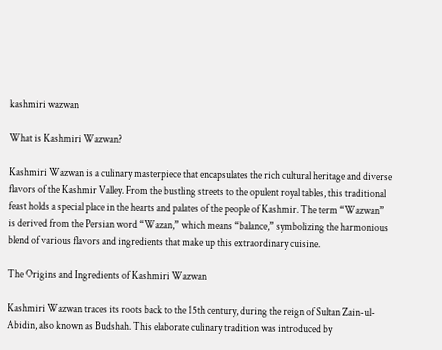kashmiri wazwan

What is Kashmiri Wazwan?

Kashmiri Wazwan is a culinary masterpiece that encapsulates the rich cultural heritage and diverse flavors of the Kashmir Valley. From the bustling streets to the opulent royal tables, this traditional feast holds a special place in the hearts and palates of the people of Kashmir. The term “Wazwan” is derived from the Persian word “Wazan,” which means “balance,” symbolizing the harmonious blend of various flavors and ingredients that make up this extraordinary cuisine.

The Origins and Ingredients of Kashmiri Wazwan

Kashmiri Wazwan traces its roots back to the 15th century, during the reign of Sultan Zain-ul-Abidin, also known as Budshah. This elaborate culinary tradition was introduced by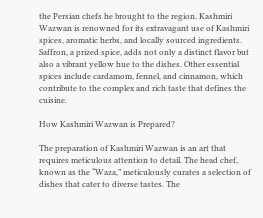the Persian chefs he brought to the region. Kashmiri Wazwan is renowned for its extravagant use of Kashmiri spices, aromatic herbs, and locally sourced ingredients. Saffron, a prized spice, adds not only a distinct flavor but also a vibrant yellow hue to the dishes. Other essential spices include cardamom, fennel, and cinnamon, which contribute to the complex and rich taste that defines the cuisine.

How Kashmiri Wazwan is Prepared?

The preparation of Kashmiri Wazwan is an art that requires meticulous attention to detail. The head chef, known as the “Waza,” meticulously curates a selection of dishes that cater to diverse tastes. The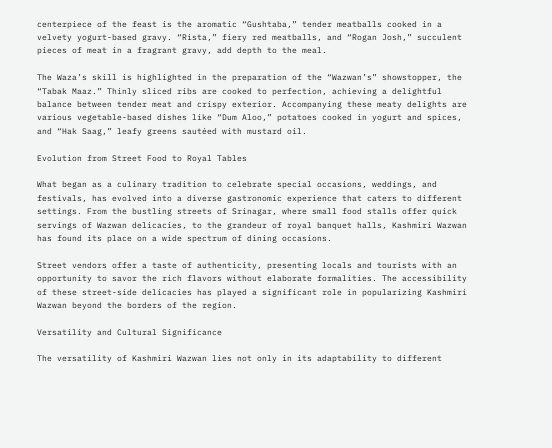centerpiece of the feast is the aromatic “Gushtaba,” tender meatballs cooked in a velvety yogurt-based gravy. “Rista,” fiery red meatballs, and “Rogan Josh,” succulent pieces of meat in a fragrant gravy, add depth to the meal.

The Waza’s skill is highlighted in the preparation of the “Wazwan’s” showstopper, the “Tabak Maaz.” Thinly sliced ribs are cooked to perfection, achieving a delightful balance between tender meat and crispy exterior. Accompanying these meaty delights are various vegetable-based dishes like “Dum Aloo,” potatoes cooked in yogurt and spices, and “Hak Saag,” leafy greens sautéed with mustard oil.

Evolution from Street Food to Royal Tables

What began as a culinary tradition to celebrate special occasions, weddings, and festivals, has evolved into a diverse gastronomic experience that caters to different settings. From the bustling streets of Srinagar, where small food stalls offer quick servings of Wazwan delicacies, to the grandeur of royal banquet halls, Kashmiri Wazwan has found its place on a wide spectrum of dining occasions.

Street vendors offer a taste of authenticity, presenting locals and tourists with an opportunity to savor the rich flavors without elaborate formalities. The accessibility of these street-side delicacies has played a significant role in popularizing Kashmiri Wazwan beyond the borders of the region.

Versatility and Cultural Significance

The versatility of Kashmiri Wazwan lies not only in its adaptability to different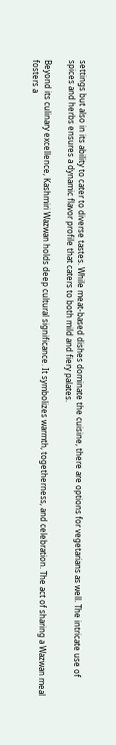settings but also in its ability to cater to diverse tastes. While meat-based dishes dominate the cuisine, there are options for vegetarians as well. The intricate use of spices and herbs ensures a dynamic flavor profile that caters to both mild and fiery palates.

Beyond its culinary excellence, Kashmiri Wazwan holds deep cultural significance. It symbolizes warmth, togetherness, and celebration. The act of sharing a Wazwan meal fosters a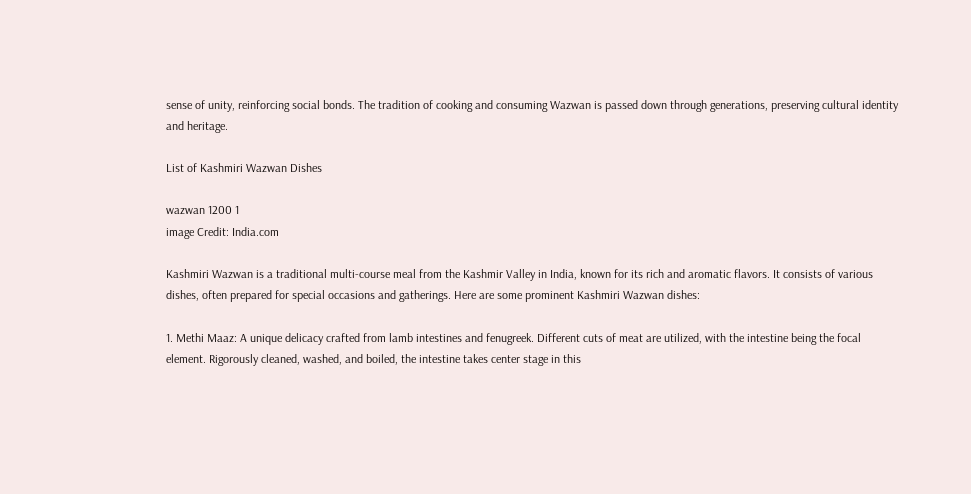sense of unity, reinforcing social bonds. The tradition of cooking and consuming Wazwan is passed down through generations, preserving cultural identity and heritage.

List of Kashmiri Wazwan Dishes

wazwan 1200 1
image Credit: India.com

Kashmiri Wazwan is a traditional multi-course meal from the Kashmir Valley in India, known for its rich and aromatic flavors. It consists of various dishes, often prepared for special occasions and gatherings. Here are some prominent Kashmiri Wazwan dishes:

1. Methi Maaz: A unique delicacy crafted from lamb intestines and fenugreek. Different cuts of meat are utilized, with the intestine being the focal element. Rigorously cleaned, washed, and boiled, the intestine takes center stage in this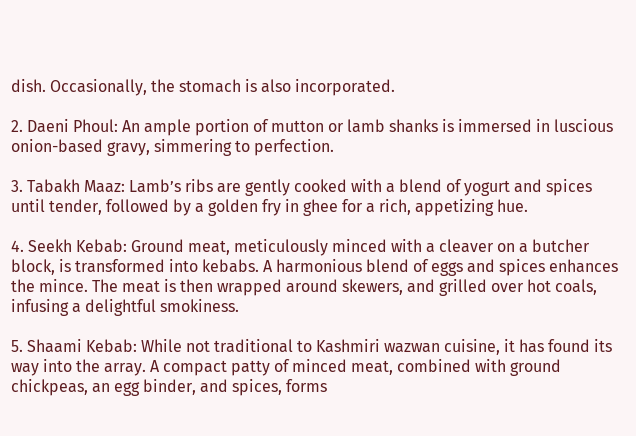dish. Occasionally, the stomach is also incorporated.

2. Daeni Phoul: An ample portion of mutton or lamb shanks is immersed in luscious onion-based gravy, simmering to perfection.

3. Tabakh Maaz: Lamb’s ribs are gently cooked with a blend of yogurt and spices until tender, followed by a golden fry in ghee for a rich, appetizing hue.

4. Seekh Kebab: Ground meat, meticulously minced with a cleaver on a butcher block, is transformed into kebabs. A harmonious blend of eggs and spices enhances the mince. The meat is then wrapped around skewers, and grilled over hot coals, infusing a delightful smokiness.

5. Shaami Kebab: While not traditional to Kashmiri wazwan cuisine, it has found its way into the array. A compact patty of minced meat, combined with ground chickpeas, an egg binder, and spices, forms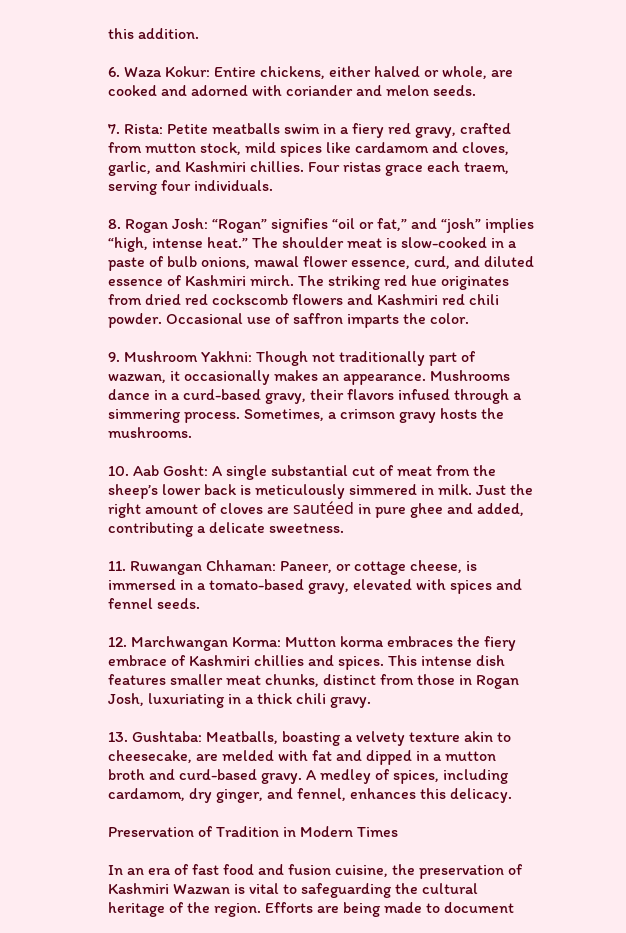this addition.

6. Waza Kokur: Entire chickens, either halved or whole, are cooked and adorned with coriander and melon seeds.

7. Rista: Petite meatballs swim in a fiery red gravy, crafted from mutton stock, mild spices like cardamom and cloves, garlic, and Kashmiri chillies. Four ristas grace each traem, serving four individuals.

8. Rogan Josh: “Rogan” signifies “oil or fat,” and “josh” implies “high, intense heat.” The shoulder meat is slow-cooked in a paste of bulb onions, mawal flower essence, curd, and diluted essence of Kashmiri mirch. The striking red hue originates from dried red cockscomb flowers and Kashmiri red chili powder. Occasional use of saffron imparts the color.

9. Mushroom Yakhni: Though not traditionally part of wazwan, it occasionally makes an appearance. Mushrooms dance in a curd-based gravy, their flavors infused through a simmering process. Sometimes, a crimson gravy hosts the mushrooms.

10. Aab Gosht: A single substantial cut of meat from the sheep’s lower back is meticulously simmered in milk. Just the right amount of cloves are sautéed in pure ghee and added, contributing a delicate sweetness.

11. Ruwangan Chhaman: Paneer, or cottage cheese, is immersed in a tomato-based gravy, elevated with spices and fennel seeds.

12. Marchwangan Korma: Mutton korma embraces the fiery embrace of Kashmiri chillies and spices. This intense dish features smaller meat chunks, distinct from those in Rogan Josh, luxuriating in a thick chili gravy.

13. Gushtaba: Meatballs, boasting a velvety texture akin to cheesecake, are melded with fat and dipped in a mutton broth and curd-based gravy. A medley of spices, including cardamom, dry ginger, and fennel, enhances this delicacy.

Preservation of Tradition in Modern Times

In an era of fast food and fusion cuisine, the preservation of Kashmiri Wazwan is vital to safeguarding the cultural heritage of the region. Efforts are being made to document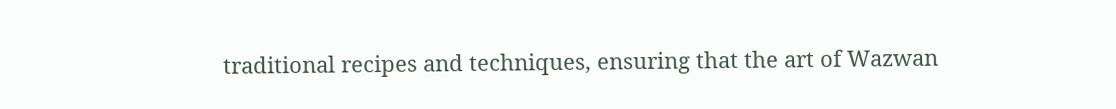traditional recipes and techniques, ensuring that the art of Wazwan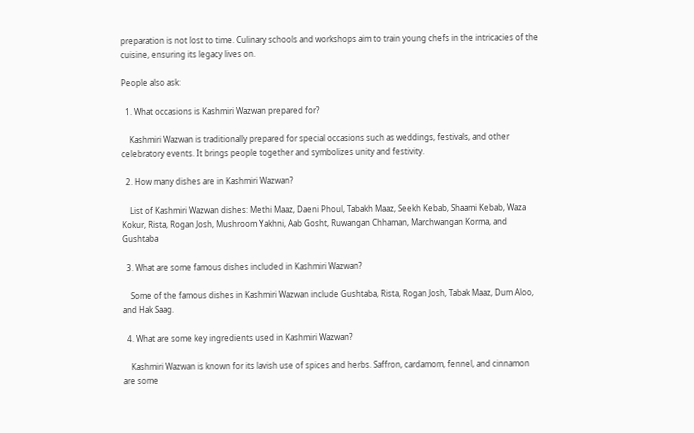preparation is not lost to time. Culinary schools and workshops aim to train young chefs in the intricacies of the cuisine, ensuring its legacy lives on.

People also ask:

  1. What occasions is Kashmiri Wazwan prepared for?

    Kashmiri Wazwan is traditionally prepared for special occasions such as weddings, festivals, and other celebratory events. It brings people together and symbolizes unity and festivity.

  2. How many dishes are in Kashmiri Wazwan?

    List of Kashmiri Wazwan dishes: Methi Maaz, Daeni Phoul, Tabakh Maaz, Seekh Kebab, Shaami Kebab, Waza Kokur, Rista, Rogan Josh, Mushroom Yakhni, Aab Gosht, Ruwangan Chhaman, Marchwangan Korma, and Gushtaba

  3. What are some famous dishes included in Kashmiri Wazwan?

    Some of the famous dishes in Kashmiri Wazwan include Gushtaba, Rista, Rogan Josh, Tabak Maaz, Dum Aloo, and Hak Saag.

  4. What are some key ingredients used in Kashmiri Wazwan?

    Kashmiri Wazwan is known for its lavish use of spices and herbs. Saffron, cardamom, fennel, and cinnamon are some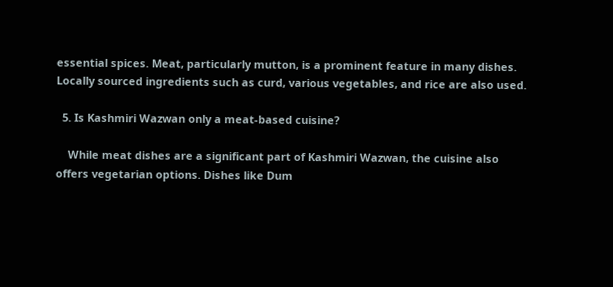essential spices. Meat, particularly mutton, is a prominent feature in many dishes. Locally sourced ingredients such as curd, various vegetables, and rice are also used.

  5. Is Kashmiri Wazwan only a meat-based cuisine?

    While meat dishes are a significant part of Kashmiri Wazwan, the cuisine also offers vegetarian options. Dishes like Dum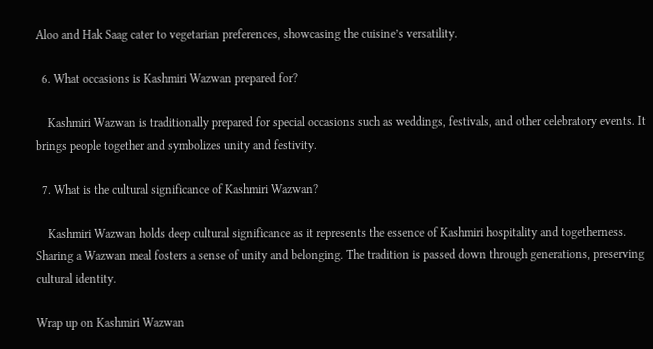Aloo and Hak Saag cater to vegetarian preferences, showcasing the cuisine’s versatility.

  6. What occasions is Kashmiri Wazwan prepared for?

    Kashmiri Wazwan is traditionally prepared for special occasions such as weddings, festivals, and other celebratory events. It brings people together and symbolizes unity and festivity.

  7. What is the cultural significance of Kashmiri Wazwan?

    Kashmiri Wazwan holds deep cultural significance as it represents the essence of Kashmiri hospitality and togetherness. Sharing a Wazwan meal fosters a sense of unity and belonging. The tradition is passed down through generations, preserving cultural identity.

Wrap up on Kashmiri Wazwan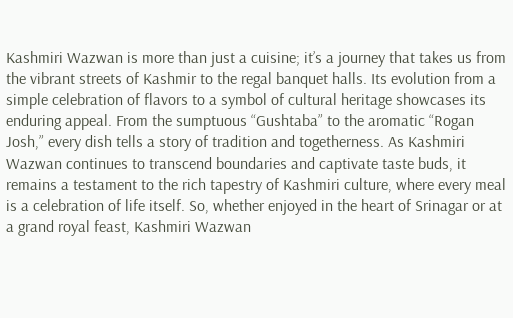Kashmiri Wazwan is more than just a cuisine; it’s a journey that takes us from the vibrant streets of Kashmir to the regal banquet halls. Its evolution from a simple celebration of flavors to a symbol of cultural heritage showcases its enduring appeal. From the sumptuous “Gushtaba” to the aromatic “Rogan Josh,” every dish tells a story of tradition and togetherness. As Kashmiri Wazwan continues to transcend boundaries and captivate taste buds, it remains a testament to the rich tapestry of Kashmiri culture, where every meal is a celebration of life itself. So, whether enjoyed in the heart of Srinagar or at a grand royal feast, Kashmiri Wazwan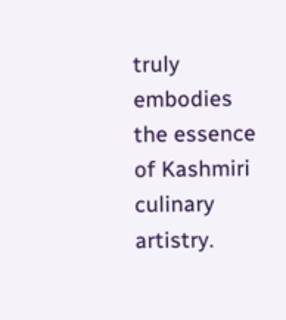truly embodies the essence of Kashmiri culinary artistry.